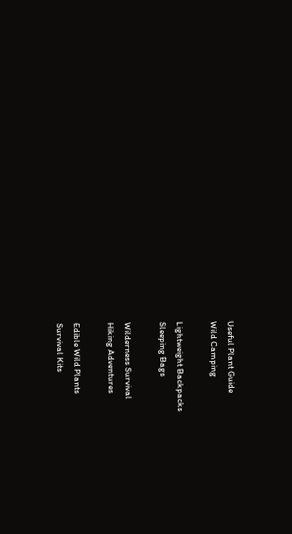Useful Plant Guide
Wild Camping

Lightweight Backpacks
Sleeping Bags

Wilderness Survival
Hiking Adventures

Edible Wild Plants
Survival Kits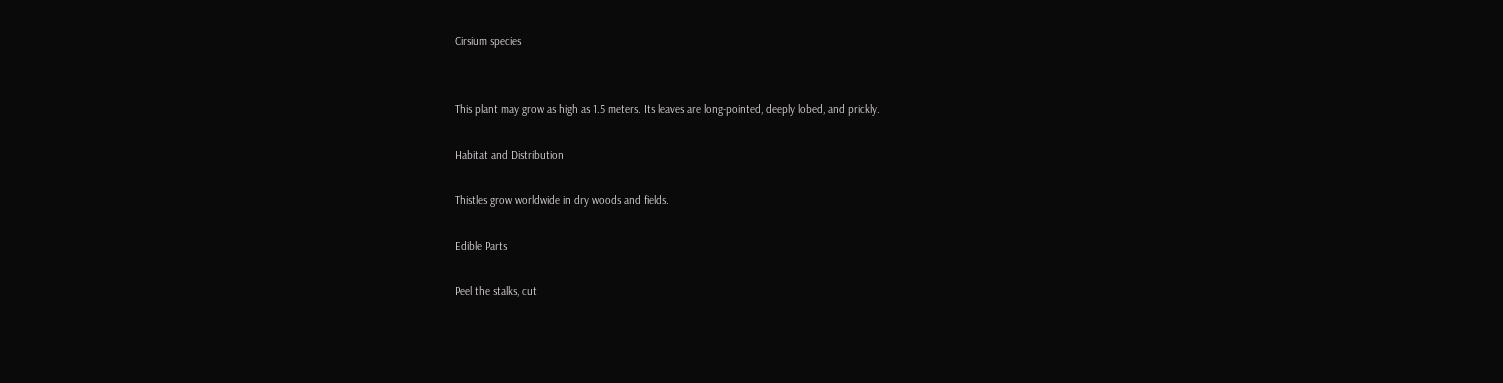Cirsium species


This plant may grow as high as 1.5 meters. Its leaves are long-pointed, deeply lobed, and prickly.

Habitat and Distribution

Thistles grow worldwide in dry woods and fields.

Edible Parts

Peel the stalks, cut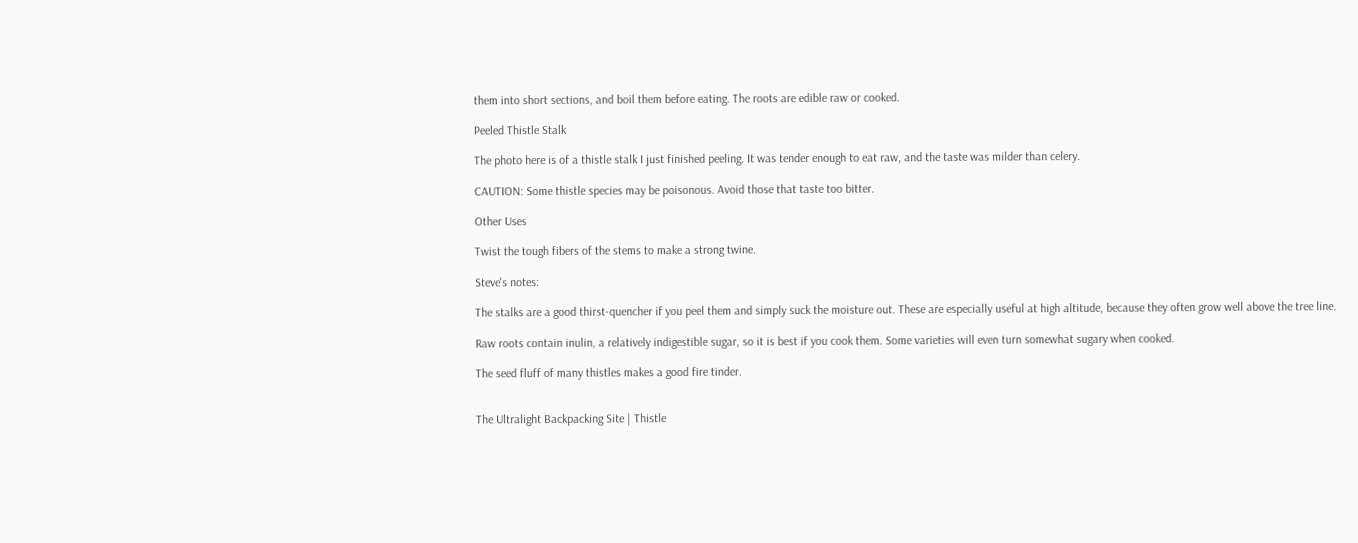them into short sections, and boil them before eating. The roots are edible raw or cooked.

Peeled Thistle Stalk

The photo here is of a thistle stalk I just finished peeling. It was tender enough to eat raw, and the taste was milder than celery.

CAUTION: Some thistle species may be poisonous. Avoid those that taste too bitter.

Other Uses

Twist the tough fibers of the stems to make a strong twine.

Steve's notes:

The stalks are a good thirst-quencher if you peel them and simply suck the moisture out. These are especially useful at high altitude, because they often grow well above the tree line.

Raw roots contain inulin, a relatively indigestible sugar, so it is best if you cook them. Some varieties will even turn somewhat sugary when cooked.

The seed fluff of many thistles makes a good fire tinder.


The Ultralight Backpacking Site | Thistle